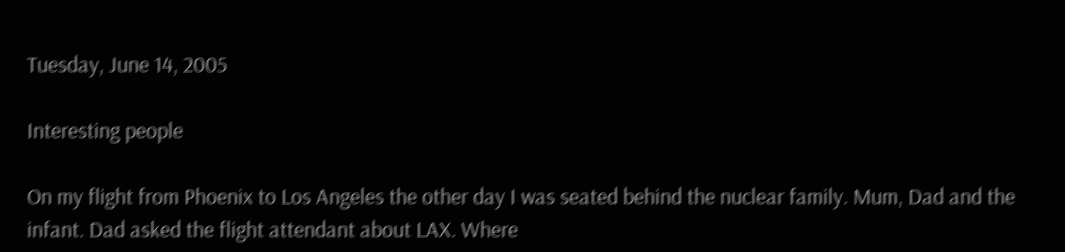Tuesday, June 14, 2005

Interesting people

On my flight from Phoenix to Los Angeles the other day I was seated behind the nuclear family. Mum, Dad and the infant. Dad asked the flight attendant about LAX. Where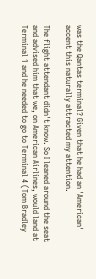was the Qantas terminal? Given that he had an 'American' accent this naturally attracted my attention.

The flight attendant didn't know. So I leaned around the seat and advised him that we, on American Airlines, would land at Terminal 1 and he needed to go to Terminal 4 (Tom Bradley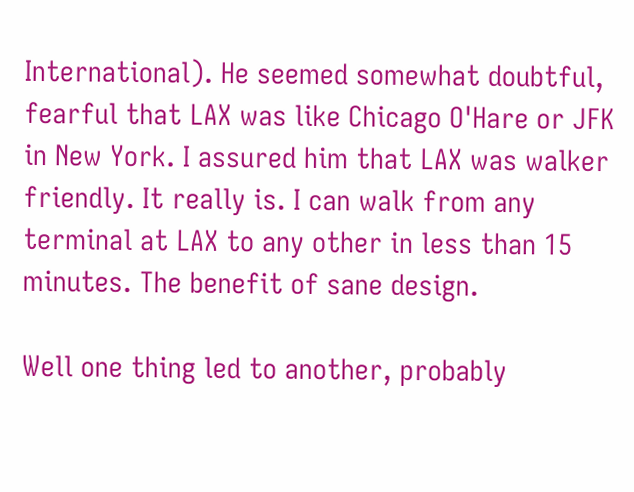International). He seemed somewhat doubtful, fearful that LAX was like Chicago O'Hare or JFK in New York. I assured him that LAX was walker friendly. It really is. I can walk from any terminal at LAX to any other in less than 15 minutes. The benefit of sane design.

Well one thing led to another, probably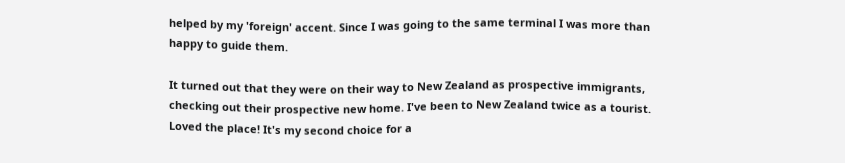helped by my 'foreign' accent. Since I was going to the same terminal I was more than happy to guide them.

It turned out that they were on their way to New Zealand as prospective immigrants, checking out their prospective new home. I've been to New Zealand twice as a tourist. Loved the place! It's my second choice for a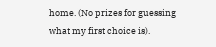home. (No prizes for guessing what my first choice is).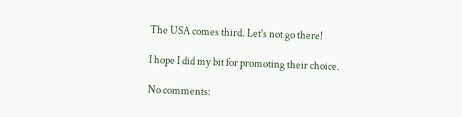The USA comes third. Let's not go there!

I hope I did my bit for promoting their choice.

No comments: